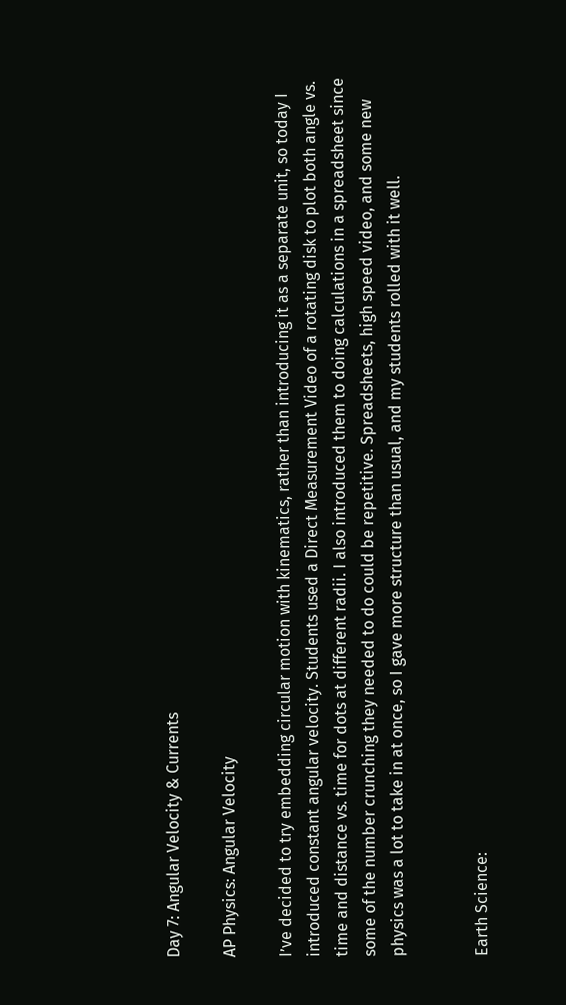Day 7: Angular Velocity & Currents

AP Physics: Angular Velocity

I’ve decided to try embedding circular motion with kinematics, rather than introducing it as a separate unit, so today I introduced constant angular velocity. Students used a Direct Measurement Video of a rotating disk to plot both angle vs. time and distance vs. time for dots at different radii. I also introduced them to doing calculations in a spreadsheet since some of the number crunching they needed to do could be repetitive. Spreadsheets, high speed video, and some new physics was a lot to take in at once, so I gave more structure than usual, and my students rolled with it well.


Earth Science: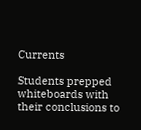Currents

Students prepped whiteboards with their conclusions to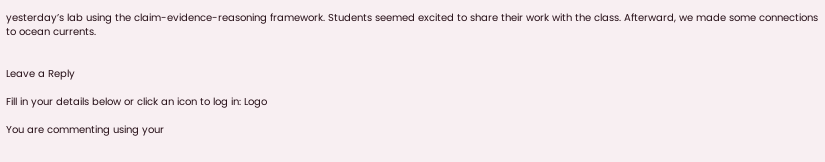yesterday’s lab using the claim-evidence-reasoning framework. Students seemed excited to share their work with the class. Afterward, we made some connections to ocean currents.


Leave a Reply

Fill in your details below or click an icon to log in: Logo

You are commenting using your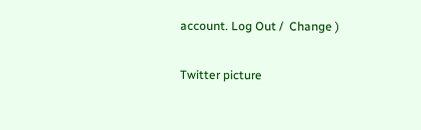account. Log Out /  Change )

Twitter picture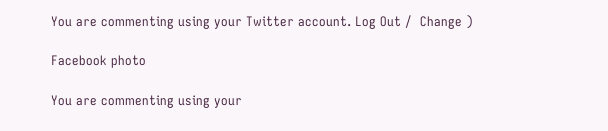You are commenting using your Twitter account. Log Out /  Change )

Facebook photo

You are commenting using your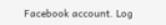Facebook account. Log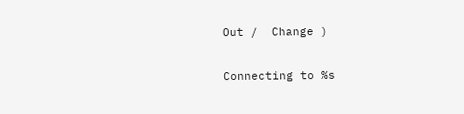Out /  Change )

Connecting to %s